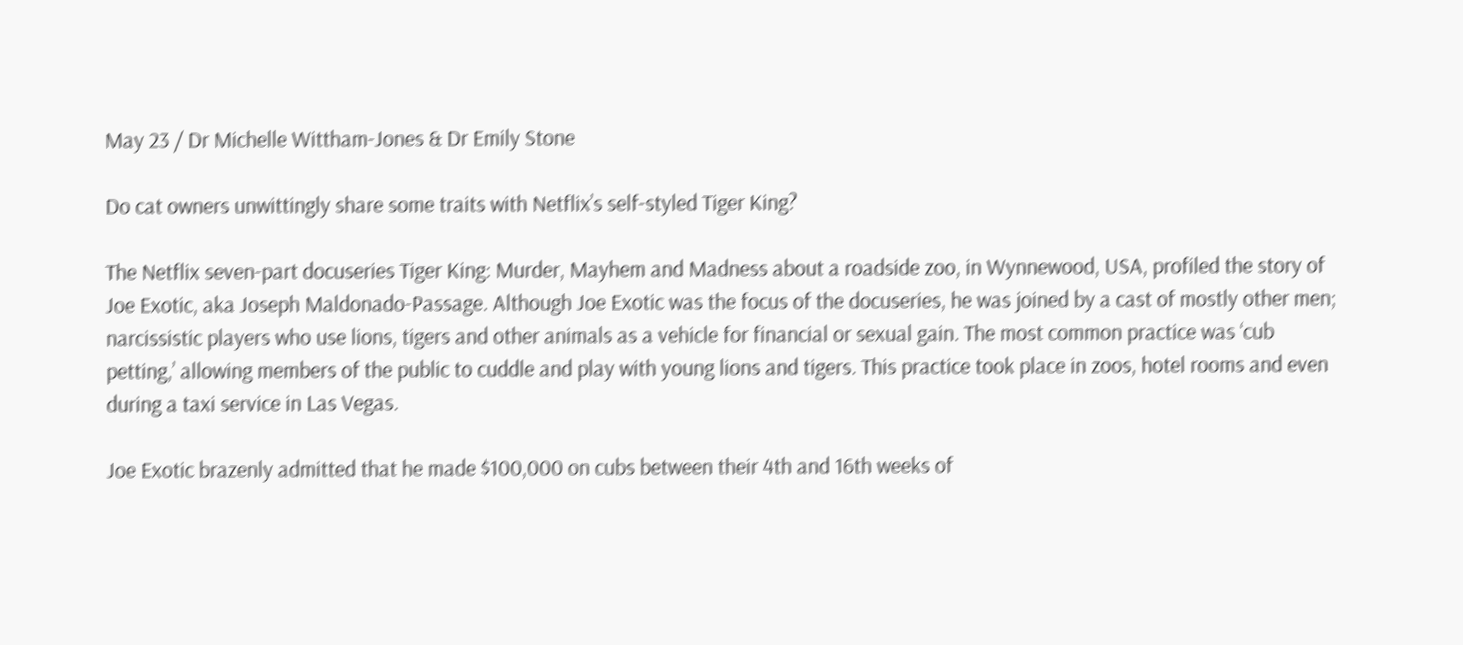May 23 / Dr Michelle Wittham-Jones & Dr Emily Stone

Do cat owners unwittingly share some traits with Netflix’s self-styled Tiger King?

The Netflix seven-part docuseries Tiger King: Murder, Mayhem and Madness about a roadside zoo, in Wynnewood, USA, profiled the story of Joe Exotic, aka Joseph Maldonado-Passage. Although Joe Exotic was the focus of the docuseries, he was joined by a cast of mostly other men; narcissistic players who use lions, tigers and other animals as a vehicle for financial or sexual gain. The most common practice was ‘cub petting,’ allowing members of the public to cuddle and play with young lions and tigers. This practice took place in zoos, hotel rooms and even during a taxi service in Las Vegas.

Joe Exotic brazenly admitted that he made $100,000 on cubs between their 4th and 16th weeks of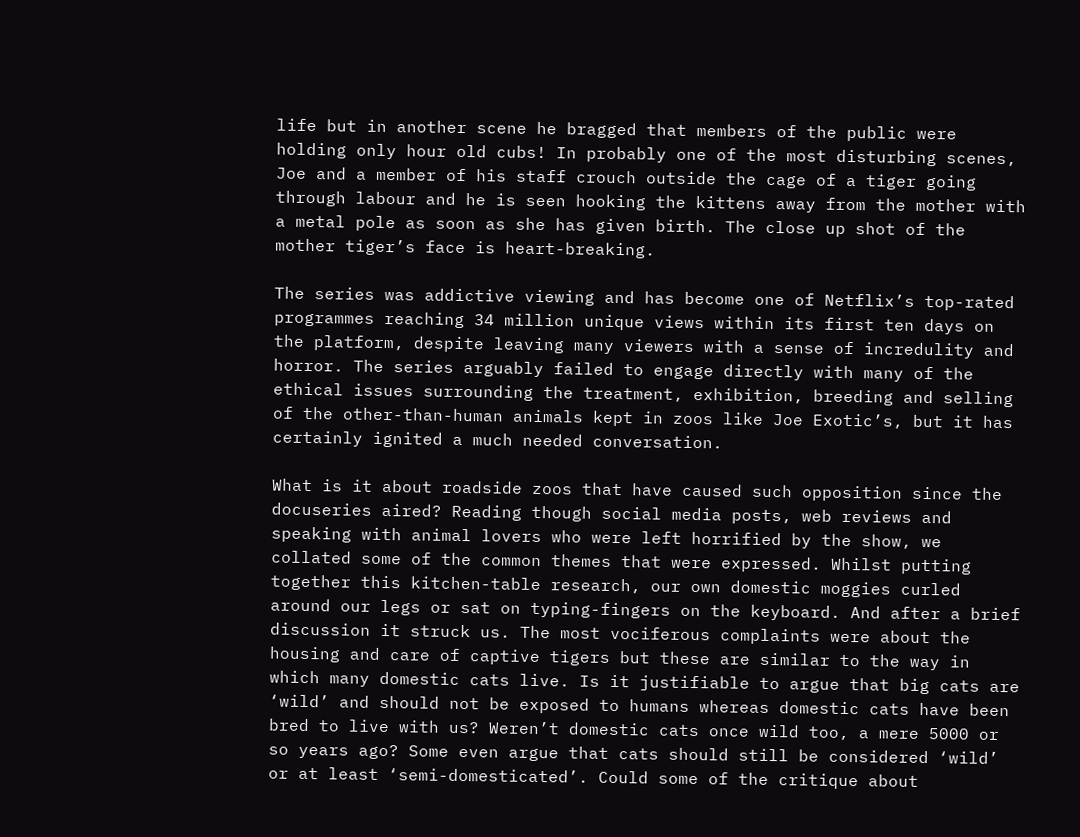life but in another scene he bragged that members of the public were holding only hour old cubs! In probably one of the most disturbing scenes, Joe and a member of his staff crouch outside the cage of a tiger going through labour and he is seen hooking the kittens away from the mother with a metal pole as soon as she has given birth. The close up shot of the mother tiger’s face is heart-breaking.

The series was addictive viewing and has become one of Netflix’s top-rated programmes reaching 34 million unique views within its first ten days on the platform, despite leaving many viewers with a sense of incredulity and horror. The series arguably failed to engage directly with many of the ethical issues surrounding the treatment, exhibition, breeding and selling of the other-than-human animals kept in zoos like Joe Exotic’s, but it has certainly ignited a much needed conversation.

What is it about roadside zoos that have caused such opposition since the docuseries aired? Reading though social media posts, web reviews and speaking with animal lovers who were left horrified by the show, we collated some of the common themes that were expressed. Whilst putting together this kitchen-table research, our own domestic moggies curled around our legs or sat on typing-fingers on the keyboard. And after a brief discussion it struck us. The most vociferous complaints were about the housing and care of captive tigers but these are similar to the way in which many domestic cats live. Is it justifiable to argue that big cats are ‘wild’ and should not be exposed to humans whereas domestic cats have been bred to live with us? Weren’t domestic cats once wild too, a mere 5000 or so years ago? Some even argue that cats should still be considered ‘wild’ or at least ‘semi-domesticated’. Could some of the critique about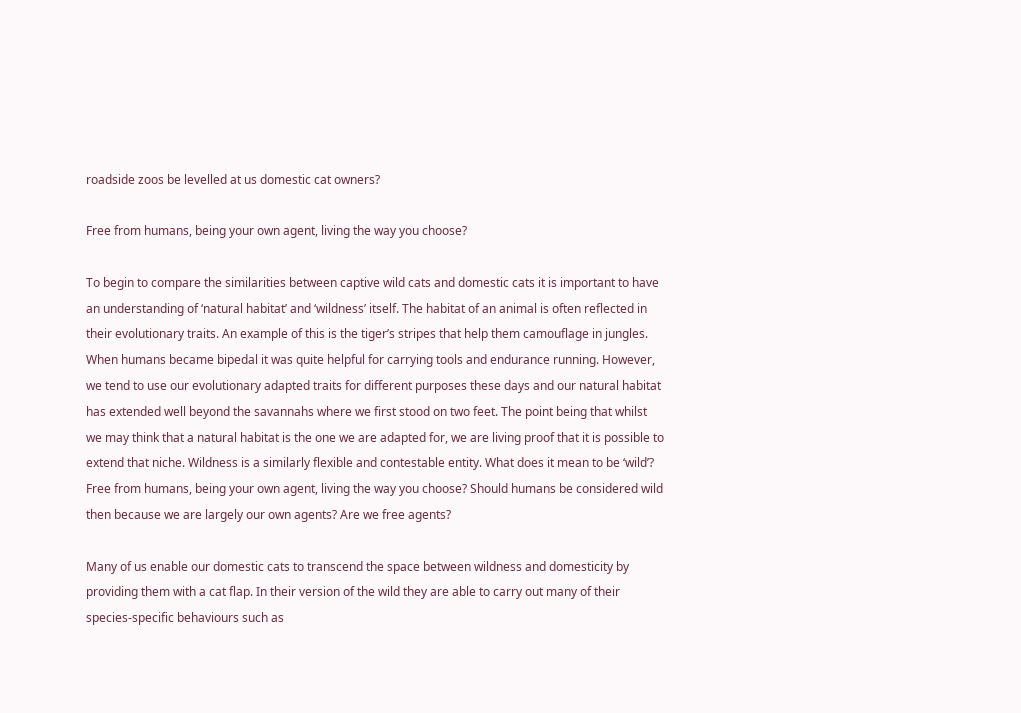roadside zoos be levelled at us domestic cat owners?

Free from humans, being your own agent, living the way you choose?

To begin to compare the similarities between captive wild cats and domestic cats it is important to have an understanding of ‘natural habitat’ and ‘wildness’ itself. The habitat of an animal is often reflected in their evolutionary traits. An example of this is the tiger’s stripes that help them camouflage in jungles. When humans became bipedal it was quite helpful for carrying tools and endurance running. However, we tend to use our evolutionary adapted traits for different purposes these days and our natural habitat has extended well beyond the savannahs where we first stood on two feet. The point being that whilst we may think that a natural habitat is the one we are adapted for, we are living proof that it is possible to extend that niche. Wildness is a similarly flexible and contestable entity. What does it mean to be ‘wild’? Free from humans, being your own agent, living the way you choose? Should humans be considered wild then because we are largely our own agents? Are we free agents?

Many of us enable our domestic cats to transcend the space between wildness and domesticity by providing them with a cat flap. In their version of the wild they are able to carry out many of their species-specific behaviours such as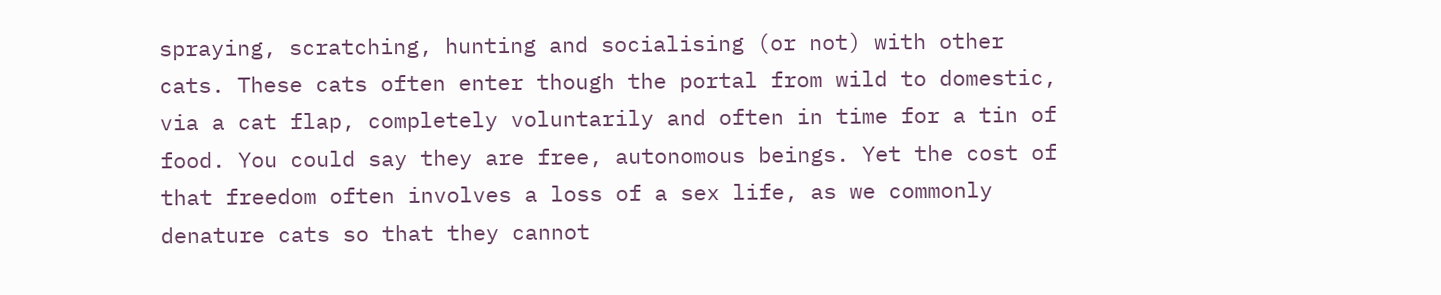spraying, scratching, hunting and socialising (or not) with other cats. These cats often enter though the portal from wild to domestic, via a cat flap, completely voluntarily and often in time for a tin of food. You could say they are free, autonomous beings. Yet the cost of that freedom often involves a loss of a sex life, as we commonly denature cats so that they cannot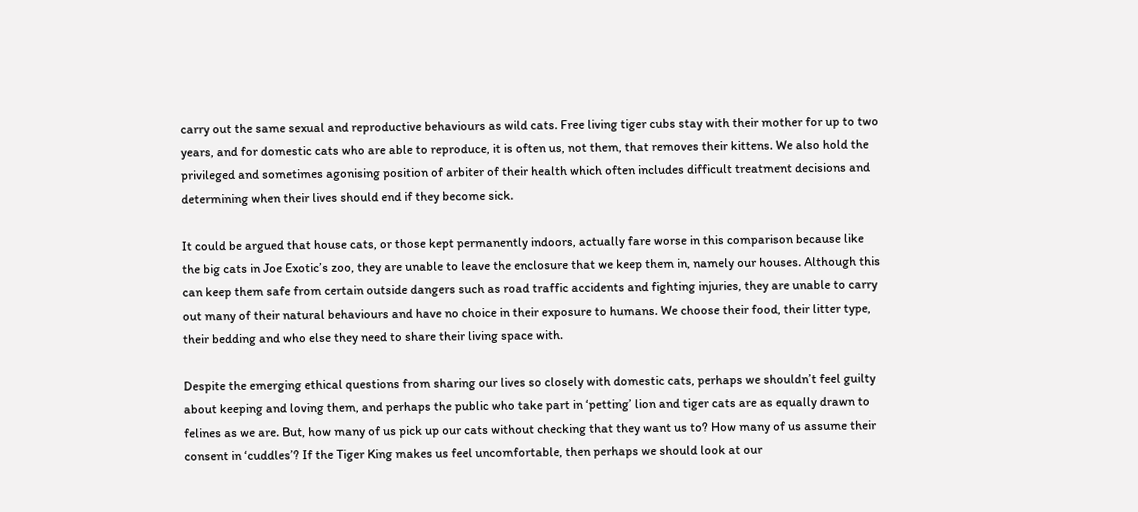carry out the same sexual and reproductive behaviours as wild cats. Free living tiger cubs stay with their mother for up to two years, and for domestic cats who are able to reproduce, it is often us, not them, that removes their kittens. We also hold the privileged and sometimes agonising position of arbiter of their health which often includes difficult treatment decisions and determining when their lives should end if they become sick.

It could be argued that house cats, or those kept permanently indoors, actually fare worse in this comparison because like the big cats in Joe Exotic’s zoo, they are unable to leave the enclosure that we keep them in, namely our houses. Although this can keep them safe from certain outside dangers such as road traffic accidents and fighting injuries, they are unable to carry out many of their natural behaviours and have no choice in their exposure to humans. We choose their food, their litter type, their bedding and who else they need to share their living space with.

Despite the emerging ethical questions from sharing our lives so closely with domestic cats, perhaps we shouldn’t feel guilty about keeping and loving them, and perhaps the public who take part in ‘petting’ lion and tiger cats are as equally drawn to felines as we are. But, how many of us pick up our cats without checking that they want us to? How many of us assume their consent in ‘cuddles’? If the Tiger King makes us feel uncomfortable, then perhaps we should look at our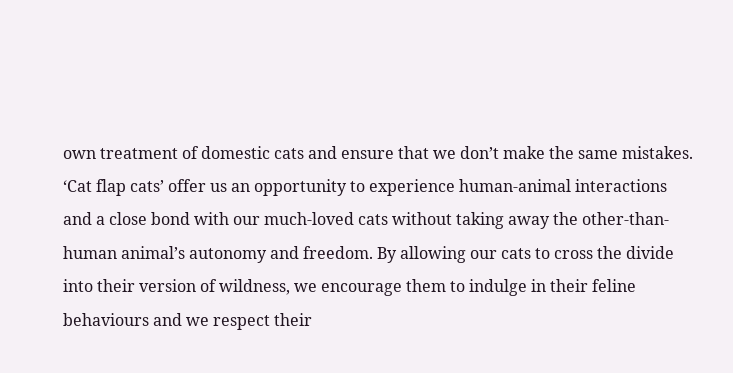own treatment of domestic cats and ensure that we don’t make the same mistakes. ‘Cat flap cats’ offer us an opportunity to experience human-animal interactions and a close bond with our much-loved cats without taking away the other-than-human animal’s autonomy and freedom. By allowing our cats to cross the divide into their version of wildness, we encourage them to indulge in their feline behaviours and we respect their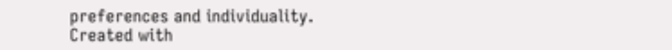preferences and individuality.
Created with